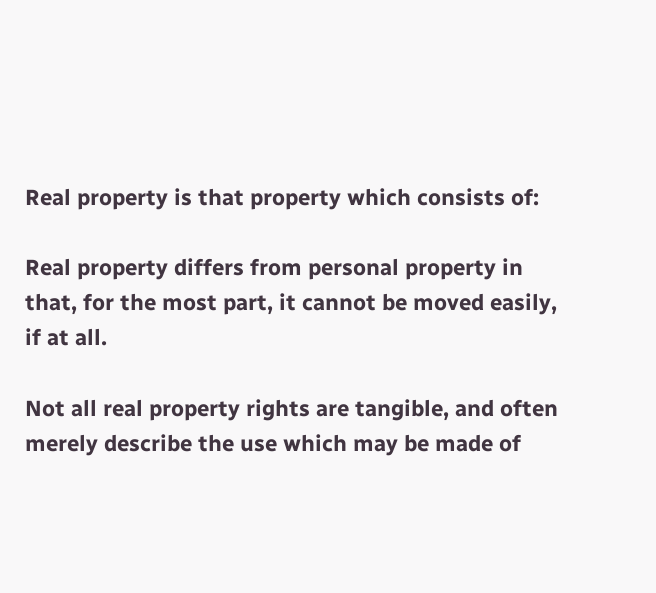Real property is that property which consists of:

Real property differs from personal property in that, for the most part, it cannot be moved easily, if at all.

Not all real property rights are tangible, and often merely describe the use which may be made of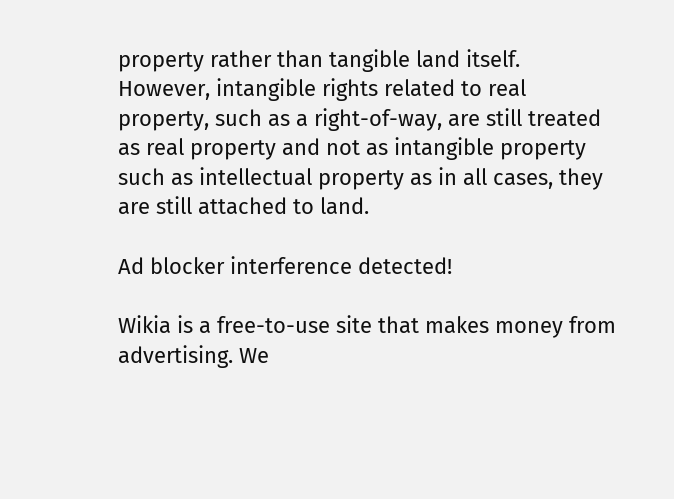property rather than tangible land itself. However, intangible rights related to real property, such as a right-of-way, are still treated as real property and not as intangible property such as intellectual property as in all cases, they are still attached to land.

Ad blocker interference detected!

Wikia is a free-to-use site that makes money from advertising. We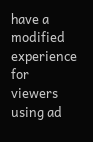have a modified experience for viewers using ad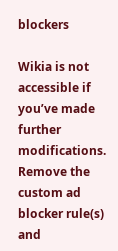blockers

Wikia is not accessible if you’ve made further modifications. Remove the custom ad blocker rule(s) and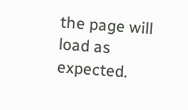the page will load as expected.